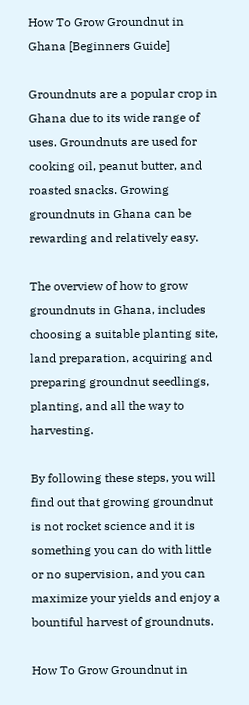How To Grow Groundnut in Ghana [Beginners Guide]

Groundnuts are a popular crop in Ghana due to its wide range of uses. Groundnuts are used for cooking oil, peanut butter, and roasted snacks. Growing groundnuts in Ghana can be rewarding and relatively easy.

The overview of how to grow groundnuts in Ghana, includes choosing a suitable planting site, land preparation, acquiring and preparing groundnut seedlings, planting, and all the way to harvesting.

By following these steps, you will find out that growing groundnut is not rocket science and it is something you can do with little or no supervision, and you can maximize your yields and enjoy a bountiful harvest of groundnuts.

How To Grow Groundnut in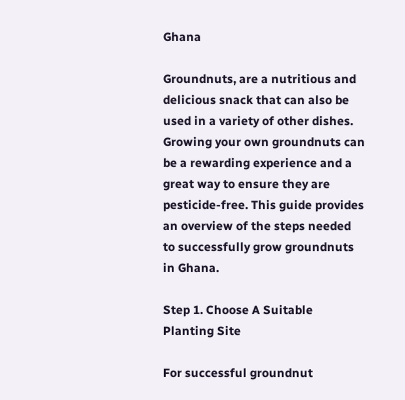Ghana

Groundnuts, are a nutritious and delicious snack that can also be used in a variety of other dishes. Growing your own groundnuts can be a rewarding experience and a great way to ensure they are pesticide-free. This guide provides an overview of the steps needed to successfully grow groundnuts in Ghana.

Step 1. Choose A Suitable Planting Site

For successful groundnut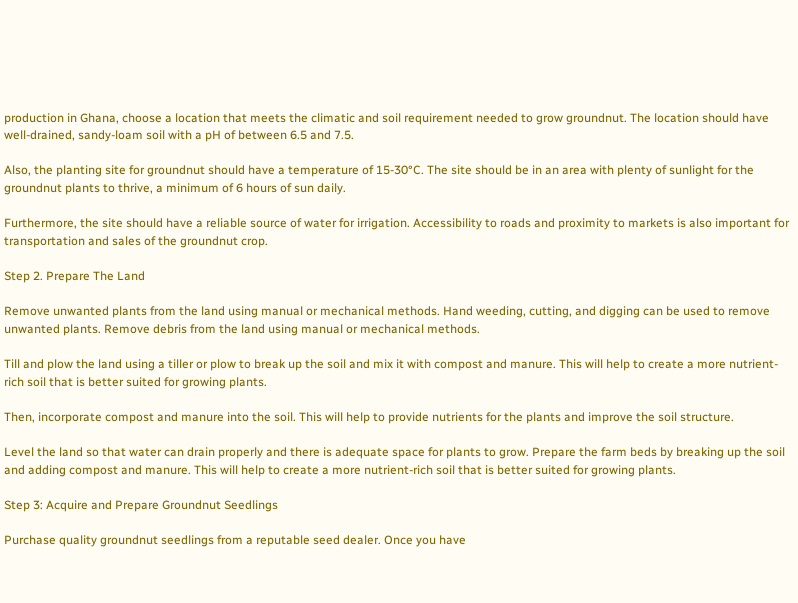production in Ghana, choose a location that meets the climatic and soil requirement needed to grow groundnut. The location should have well-drained, sandy-loam soil with a pH of between 6.5 and 7.5.

Also, the planting site for groundnut should have a temperature of 15-30°C. The site should be in an area with plenty of sunlight for the groundnut plants to thrive, a minimum of 6 hours of sun daily.

Furthermore, the site should have a reliable source of water for irrigation. Accessibility to roads and proximity to markets is also important for transportation and sales of the groundnut crop.

Step 2. Prepare The Land

Remove unwanted plants from the land using manual or mechanical methods. Hand weeding, cutting, and digging can be used to remove unwanted plants. Remove debris from the land using manual or mechanical methods.

Till and plow the land using a tiller or plow to break up the soil and mix it with compost and manure. This will help to create a more nutrient-rich soil that is better suited for growing plants.

Then, incorporate compost and manure into the soil. This will help to provide nutrients for the plants and improve the soil structure.

Level the land so that water can drain properly and there is adequate space for plants to grow. Prepare the farm beds by breaking up the soil and adding compost and manure. This will help to create a more nutrient-rich soil that is better suited for growing plants.

Step 3: Acquire and Prepare Groundnut Seedlings

Purchase quality groundnut seedlings from a reputable seed dealer. Once you have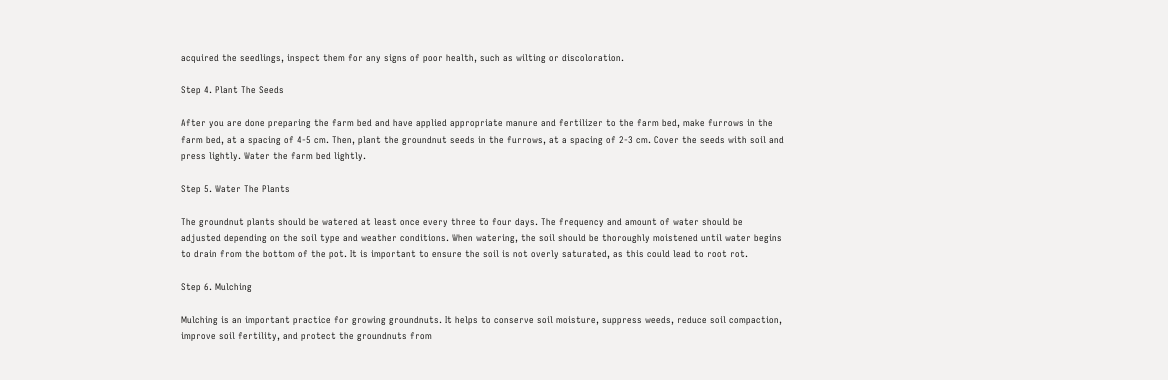acquired the seedlings, inspect them for any signs of poor health, such as wilting or discoloration.

Step 4. Plant The Seeds

After you are done preparing the farm bed and have applied appropriate manure and fertilizer to the farm bed, make furrows in the farm bed, at a spacing of 4-5 cm. Then, plant the groundnut seeds in the furrows, at a spacing of 2-3 cm. Cover the seeds with soil and press lightly. Water the farm bed lightly.

Step 5. Water The Plants

The groundnut plants should be watered at least once every three to four days. The frequency and amount of water should be adjusted depending on the soil type and weather conditions. When watering, the soil should be thoroughly moistened until water begins to drain from the bottom of the pot. It is important to ensure the soil is not overly saturated, as this could lead to root rot.

Step 6. Mulching

Mulching is an important practice for growing groundnuts. It helps to conserve soil moisture, suppress weeds, reduce soil compaction, improve soil fertility, and protect the groundnuts from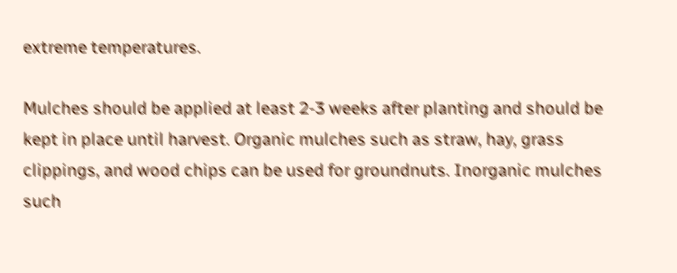extreme temperatures.

Mulches should be applied at least 2-3 weeks after planting and should be kept in place until harvest. Organic mulches such as straw, hay, grass clippings, and wood chips can be used for groundnuts. Inorganic mulches such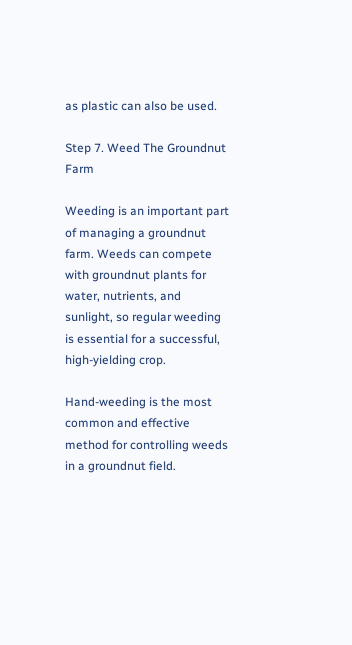as plastic can also be used.

Step 7. Weed The Groundnut Farm

Weeding is an important part of managing a groundnut farm. Weeds can compete with groundnut plants for water, nutrients, and sunlight, so regular weeding is essential for a successful, high-yielding crop.

Hand-weeding is the most common and effective method for controlling weeds in a groundnut field.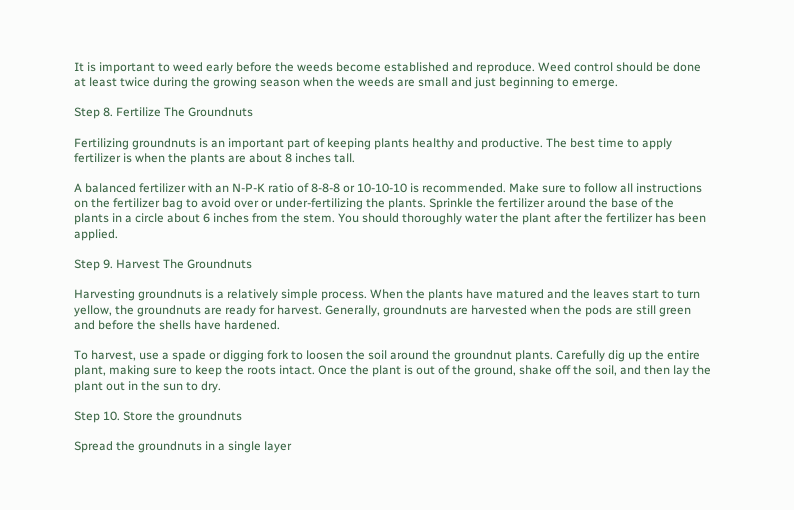It is important to weed early before the weeds become established and reproduce. Weed control should be done at least twice during the growing season when the weeds are small and just beginning to emerge.

Step 8. Fertilize The Groundnuts

Fertilizing groundnuts is an important part of keeping plants healthy and productive. The best time to apply fertilizer is when the plants are about 8 inches tall.

A balanced fertilizer with an N-P-K ratio of 8-8-8 or 10-10-10 is recommended. Make sure to follow all instructions on the fertilizer bag to avoid over or under-fertilizing the plants. Sprinkle the fertilizer around the base of the plants in a circle about 6 inches from the stem. You should thoroughly water the plant after the fertilizer has been applied.

Step 9. Harvest The Groundnuts

Harvesting groundnuts is a relatively simple process. When the plants have matured and the leaves start to turn yellow, the groundnuts are ready for harvest. Generally, groundnuts are harvested when the pods are still green and before the shells have hardened.

To harvest, use a spade or digging fork to loosen the soil around the groundnut plants. Carefully dig up the entire plant, making sure to keep the roots intact. Once the plant is out of the ground, shake off the soil, and then lay the plant out in the sun to dry.

Step 10. Store the groundnuts

Spread the groundnuts in a single layer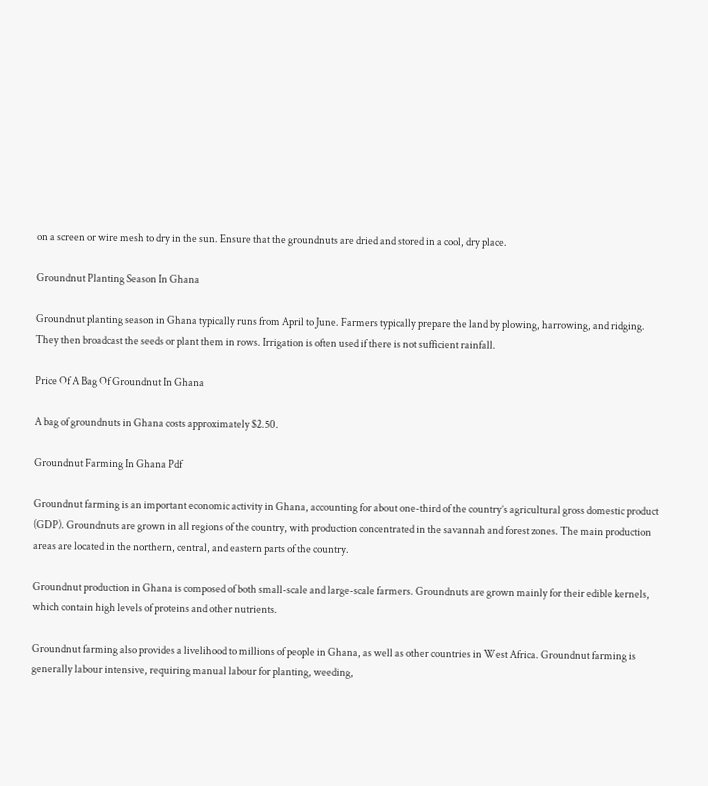on a screen or wire mesh to dry in the sun. Ensure that the groundnuts are dried and stored in a cool, dry place.

Groundnut Planting Season In Ghana

Groundnut planting season in Ghana typically runs from April to June. Farmers typically prepare the land by plowing, harrowing, and ridging. They then broadcast the seeds or plant them in rows. Irrigation is often used if there is not sufficient rainfall.

Price Of A Bag Of Groundnut In Ghana

A bag of groundnuts in Ghana costs approximately $2.50.

Groundnut Farming In Ghana Pdf

Groundnut farming is an important economic activity in Ghana, accounting for about one-third of the country’s agricultural gross domestic product (GDP). Groundnuts are grown in all regions of the country, with production concentrated in the savannah and forest zones. The main production areas are located in the northern, central, and eastern parts of the country.

Groundnut production in Ghana is composed of both small-scale and large-scale farmers. Groundnuts are grown mainly for their edible kernels, which contain high levels of proteins and other nutrients.

Groundnut farming also provides a livelihood to millions of people in Ghana, as well as other countries in West Africa. Groundnut farming is generally labour intensive, requiring manual labour for planting, weeding,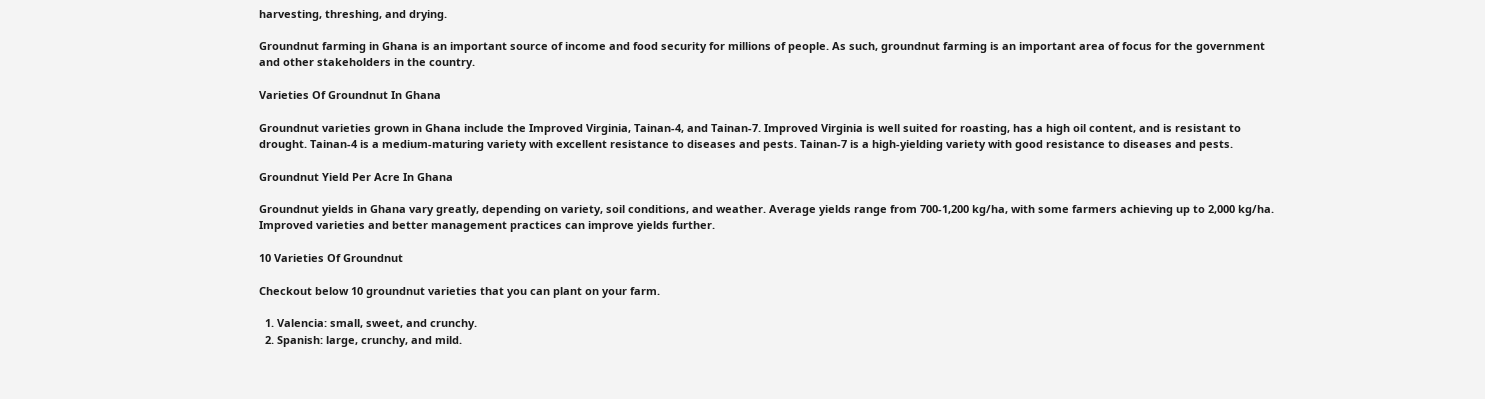harvesting, threshing, and drying.

Groundnut farming in Ghana is an important source of income and food security for millions of people. As such, groundnut farming is an important area of focus for the government and other stakeholders in the country.

Varieties Of Groundnut In Ghana

Groundnut varieties grown in Ghana include the Improved Virginia, Tainan-4, and Tainan-7. Improved Virginia is well suited for roasting, has a high oil content, and is resistant to drought. Tainan-4 is a medium-maturing variety with excellent resistance to diseases and pests. Tainan-7 is a high-yielding variety with good resistance to diseases and pests.

Groundnut Yield Per Acre In Ghana

Groundnut yields in Ghana vary greatly, depending on variety, soil conditions, and weather. Average yields range from 700-1,200 kg/ha, with some farmers achieving up to 2,000 kg/ha. Improved varieties and better management practices can improve yields further.

10 Varieties Of Groundnut

Checkout below 10 groundnut varieties that you can plant on your farm.

  1. Valencia: small, sweet, and crunchy.
  2. Spanish: large, crunchy, and mild.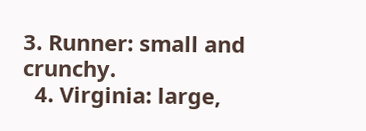3. Runner: small and crunchy.
  4. Virginia: large,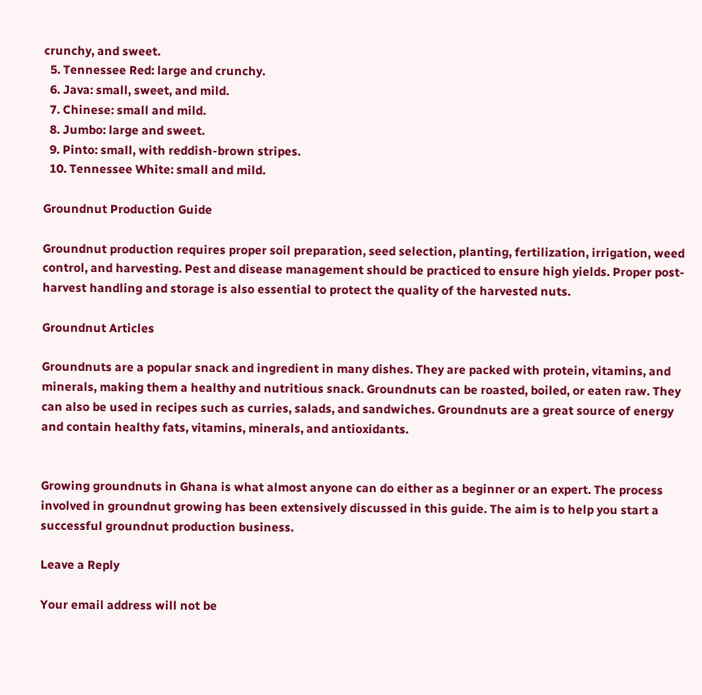crunchy, and sweet.
  5. Tennessee Red: large and crunchy.
  6. Java: small, sweet, and mild.
  7. Chinese: small and mild.
  8. Jumbo: large and sweet.
  9. Pinto: small, with reddish-brown stripes.
  10. Tennessee White: small and mild.

Groundnut Production Guide

Groundnut production requires proper soil preparation, seed selection, planting, fertilization, irrigation, weed control, and harvesting. Pest and disease management should be practiced to ensure high yields. Proper post-harvest handling and storage is also essential to protect the quality of the harvested nuts.

Groundnut Articles

Groundnuts are a popular snack and ingredient in many dishes. They are packed with protein, vitamins, and minerals, making them a healthy and nutritious snack. Groundnuts can be roasted, boiled, or eaten raw. They can also be used in recipes such as curries, salads, and sandwiches. Groundnuts are a great source of energy and contain healthy fats, vitamins, minerals, and antioxidants.


Growing groundnuts in Ghana is what almost anyone can do either as a beginner or an expert. The process involved in groundnut growing has been extensively discussed in this guide. The aim is to help you start a successful groundnut production business.

Leave a Reply

Your email address will not be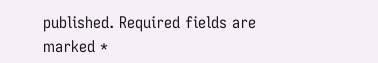published. Required fields are marked *